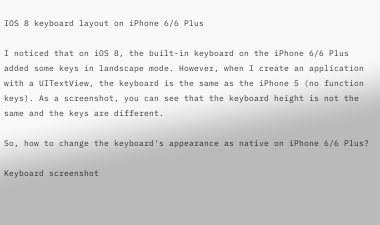IOS 8 keyboard layout on iPhone 6/6 Plus

I noticed that on iOS 8, the built-in keyboard on the iPhone 6/6 Plus added some keys in landscape mode. However, when I create an application with a UITextView, the keyboard is the same as the iPhone 5 (no function keys). As a screenshot, you can see that the keyboard height is not the same and the keys are different.

So, how to change the keyboard's appearance as native on iPhone 6/6 Plus?

Keyboard screenshot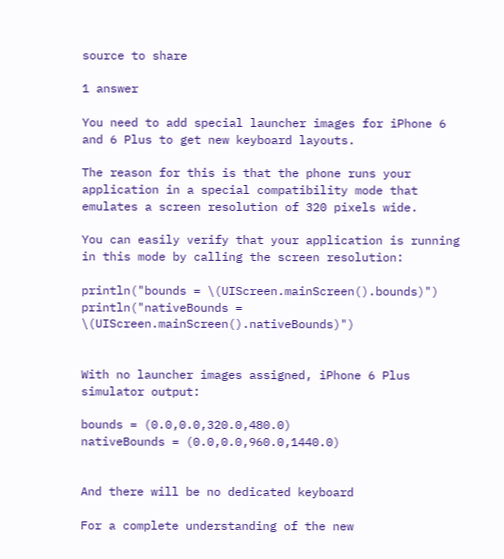source to share

1 answer

You need to add special launcher images for iPhone 6 and 6 Plus to get new keyboard layouts.

The reason for this is that the phone runs your application in a special compatibility mode that emulates a screen resolution of 320 pixels wide.

You can easily verify that your application is running in this mode by calling the screen resolution:

println("bounds = \(UIScreen.mainScreen().bounds)")
println("nativeBounds = \(UIScreen.mainScreen().nativeBounds)")


With no launcher images assigned, iPhone 6 Plus simulator output:

bounds = (0.0,0.0,320.0,480.0)
nativeBounds = (0.0,0.0,960.0,1440.0)


And there will be no dedicated keyboard

For a complete understanding of the new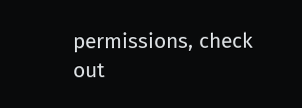permissions, check out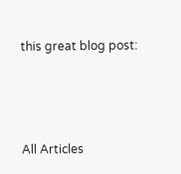this great blog post:



All Articles